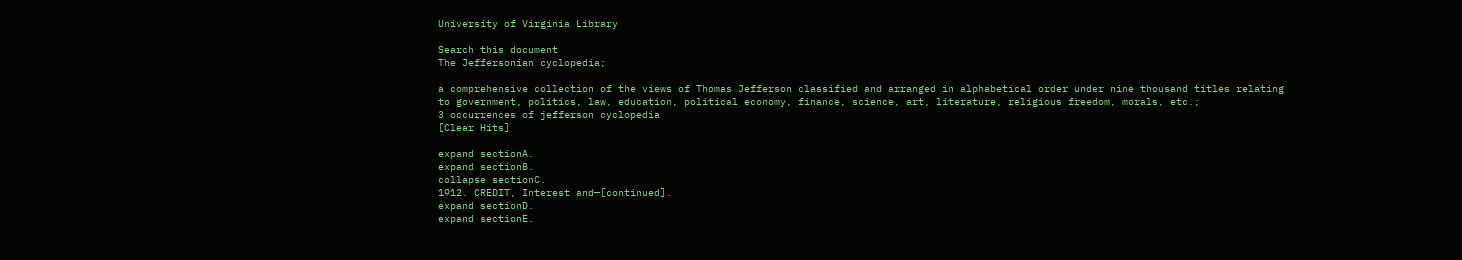University of Virginia Library

Search this document
The Jeffersonian cyclopedia;

a comprehensive collection of the views of Thomas Jefferson classified and arranged in alphabetical order under nine thousand titles relating to government, politics, law, education, political economy, finance, science, art, literature, religious freedom, morals, etc.;
3 occurrences of jefferson cyclopedia
[Clear Hits]

expand sectionA.
expand sectionB.
collapse sectionC.
1912. CREDIT, Interest and—[continued].
expand sectionD.
expand sectionE.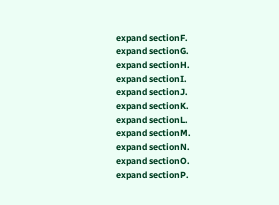expand sectionF.
expand sectionG.
expand sectionH.
expand sectionI.
expand sectionJ.
expand sectionK.
expand sectionL.
expand sectionM.
expand sectionN.
expand sectionO.
expand sectionP.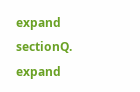expand sectionQ.
expand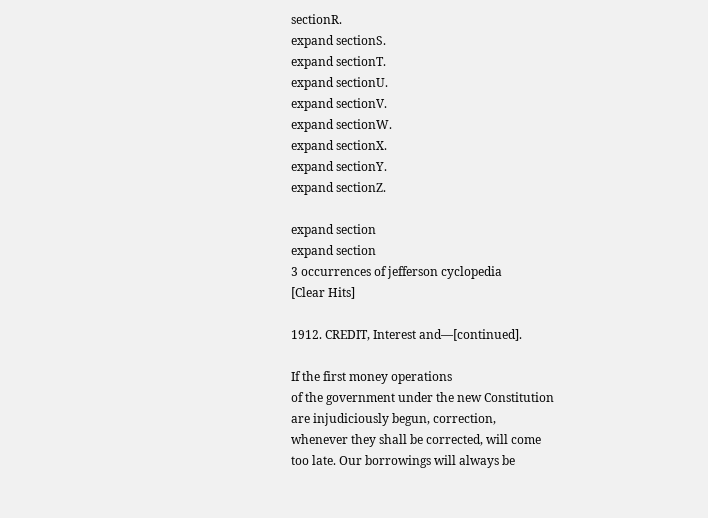sectionR.
expand sectionS.
expand sectionT.
expand sectionU.
expand sectionV.
expand sectionW.
expand sectionX.
expand sectionY.
expand sectionZ.

expand section
expand section
3 occurrences of jefferson cyclopedia
[Clear Hits]

1912. CREDIT, Interest and—[continued].

If the first money operations
of the government under the new Constitution
are injudiciously begun, correction,
whenever they shall be corrected, will come
too late. Our borrowings will always be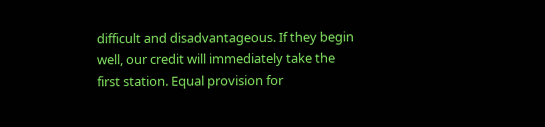difficult and disadvantageous. If they begin
well, our credit will immediately take the
first station. Equal provision for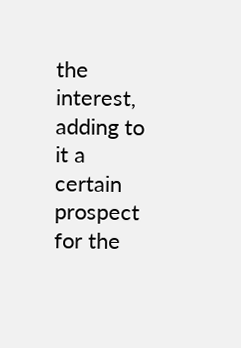the interest,
adding to it a certain prospect for the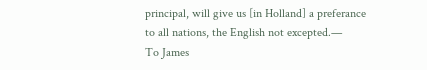principal, will give us [in Holland] a preferance
to all nations, the English not excepted.—
To James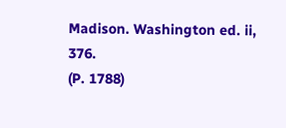Madison. Washington ed. ii, 376.
(P. 1788)